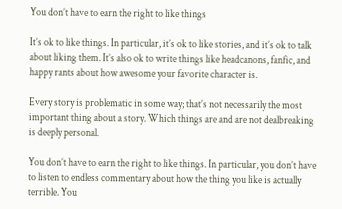You don’t have to earn the right to like things

It’s ok to like things. In particular, it’s ok to like stories, and it’s ok to talk about liking them. It’s also ok to write things like headcanons, fanfic, and happy rants about how awesome your favorite character is.

Every story is problematic in some way; that’s not necessarily the most important thing about a story. Which things are and are not dealbreaking is deeply personal.

You don’t have to earn the right to like things. In particular, you don’t have to listen to endless commentary about how the thing you like is actually terrible. You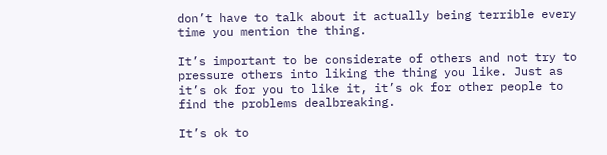don’t have to talk about it actually being terrible every time you mention the thing.

It’s important to be considerate of others and not try to pressure others into liking the thing you like. Just as it’s ok for you to like it, it’s ok for other people to find the problems dealbreaking.

It’s ok to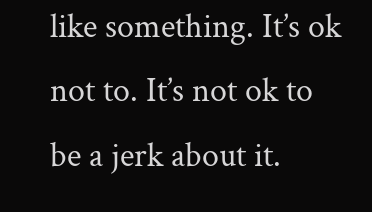like something. It’s ok not to. It’s not ok to be a jerk about it.